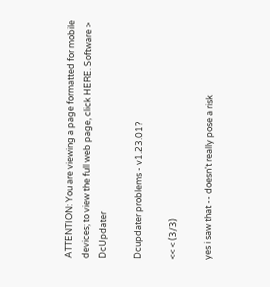ATTENTION: You are viewing a page formatted for mobile devices; to view the full web page, click HERE. Software > DcUpdater

Dcupdater problems - v1.23.01?

<< < (3/3)

yes i saw that -- doesn't really pose a risk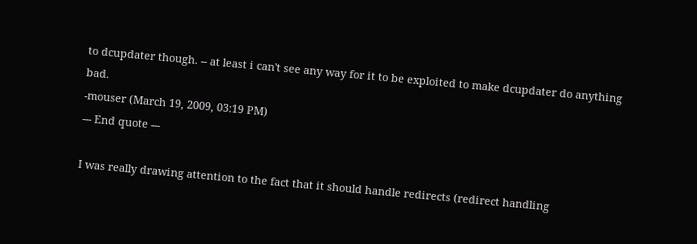to dcupdater though. -- at least i can't see any way for it to be exploited to make dcupdater do anything bad.
-mouser (March 19, 2009, 03:19 PM)
--- End quote ---

I was really drawing attention to the fact that it should handle redirects (redirect handling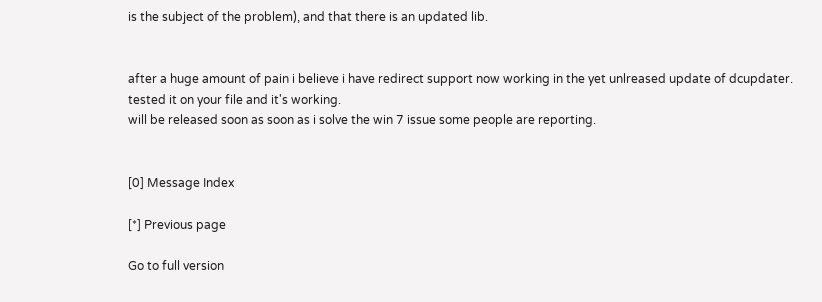is the subject of the problem), and that there is an updated lib.


after a huge amount of pain i believe i have redirect support now working in the yet unlreased update of dcupdater.  tested it on your file and it's working.
will be released soon as soon as i solve the win 7 issue some people are reporting.


[0] Message Index

[*] Previous page

Go to full version